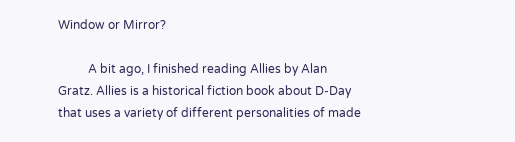Window or Mirror?

          A bit ago, I finished reading Allies by Alan Gratz. Allies is a historical fiction book about D-Day that uses a variety of different personalities of made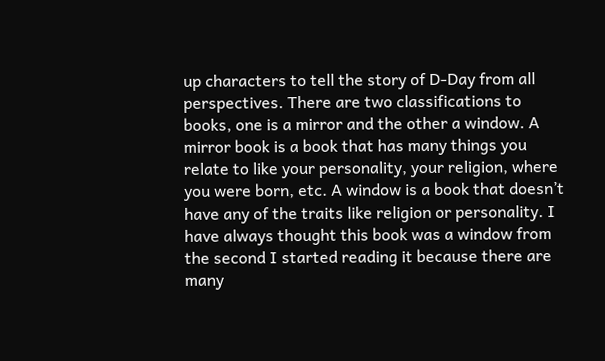up characters to tell the story of D-Day from all perspectives. There are two classifications to books, one is a mirror and the other a window. A mirror book is a book that has many things you relate to like your personality, your religion, where you were born, etc. A window is a book that doesn’t have any of the traits like religion or personality. I have always thought this book was a window from the second I started reading it because there are many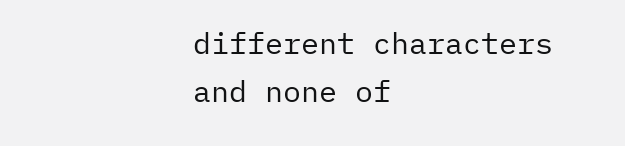different characters and none of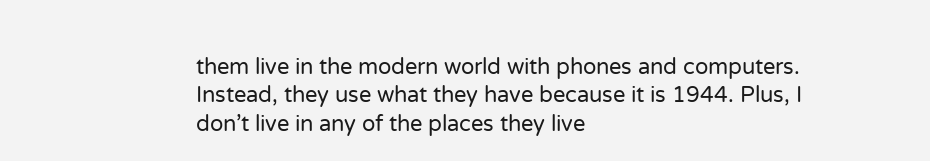them live in the modern world with phones and computers. Instead, they use what they have because it is 1944. Plus, I don’t live in any of the places they live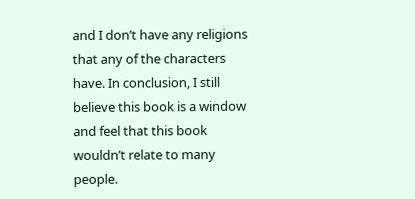and I don’t have any religions that any of the characters have. In conclusion, I still believe this book is a window and feel that this book wouldn’t relate to many people.